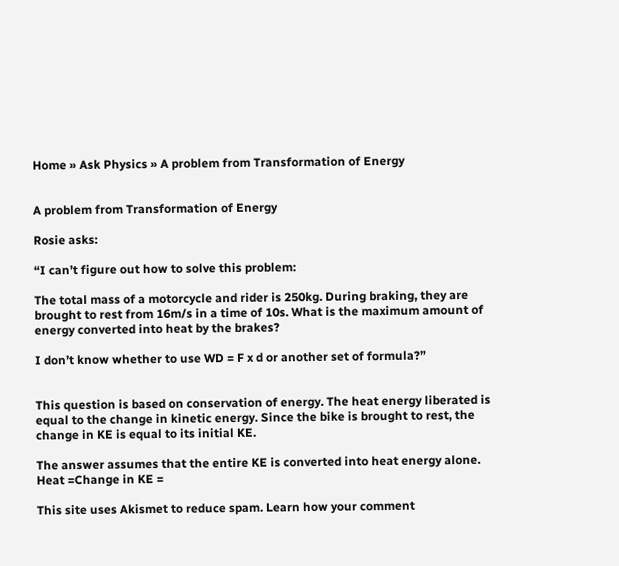Home » Ask Physics » A problem from Transformation of Energy


A problem from Transformation of Energy

Rosie asks:

“I can’t figure out how to solve this problem:

The total mass of a motorcycle and rider is 250kg. During braking, they are brought to rest from 16m/s in a time of 10s. What is the maximum amount of energy converted into heat by the brakes?

I don’t know whether to use WD = F x d or another set of formula?”


This question is based on conservation of energy. The heat energy liberated is equal to the change in kinetic energy. Since the bike is brought to rest, the change in KE is equal to its initial KE.

The answer assumes that the entire KE is converted into heat energy alone.
Heat =Change in KE =

This site uses Akismet to reduce spam. Learn how your comment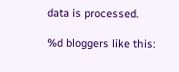data is processed.

%d bloggers like this: